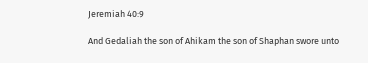Jeremiah 40:9

And Gedaliah the son of Ahikam the son of Shaphan swore unto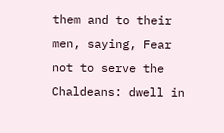them and to their men, saying, Fear not to serve the Chaldeans: dwell in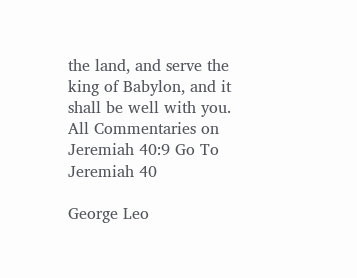the land, and serve the king of Babylon, and it shall be well with you.
All Commentaries on Jeremiah 40:9 Go To Jeremiah 40

George Leo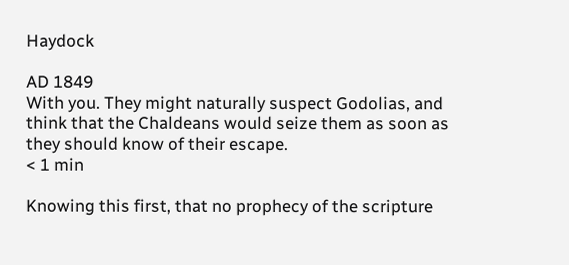Haydock

AD 1849
With you. They might naturally suspect Godolias, and think that the Chaldeans would seize them as soon as they should know of their escape.
< 1 min

Knowing this first, that no prophecy of the scripture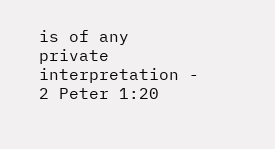is of any private interpretation - 2 Peter 1:20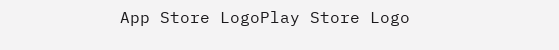App Store LogoPlay Store Logo